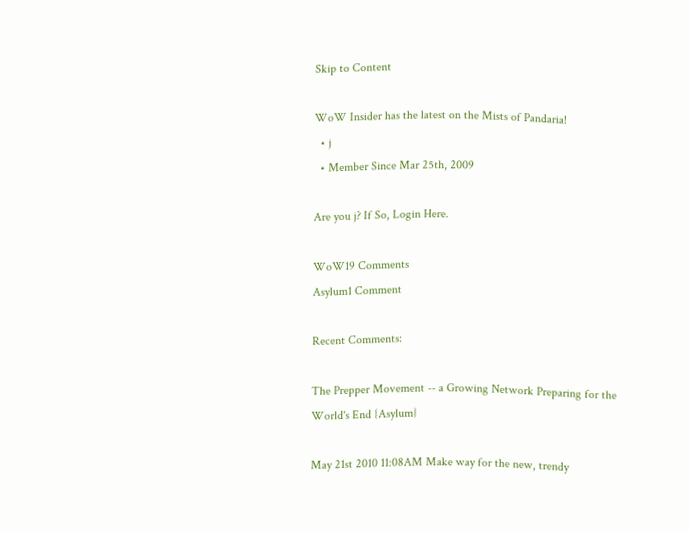Skip to Content

WoW Insider has the latest on the Mists of Pandaria!
  • j
  • Member Since Mar 25th, 2009

Are you j? If So, Login Here.

WoW19 Comments
Asylum1 Comment

Recent Comments:

The Prepper Movement -- a Growing Network Preparing for the World's End {Asylum}

May 21st 2010 11:08AM Make way for the new, trendy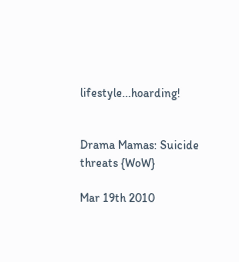lifestyle...hoarding!


Drama Mamas: Suicide threats {WoW}

Mar 19th 2010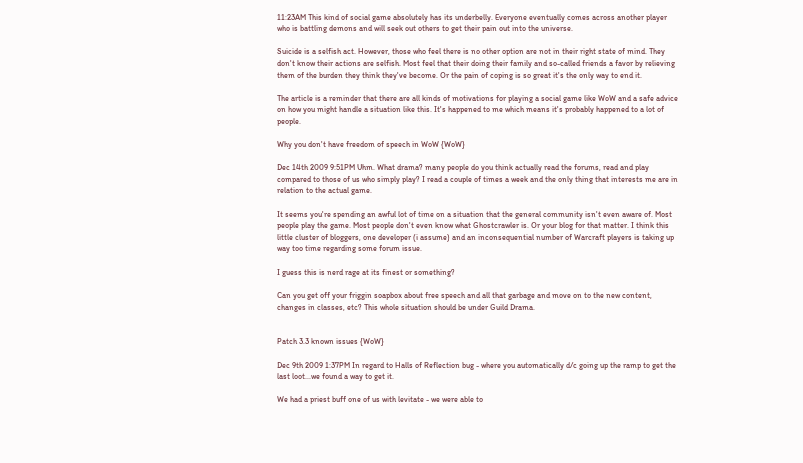11:23AM This kind of social game absolutely has its underbelly. Everyone eventually comes across another player who is battling demons and will seek out others to get their pain out into the universe.

Suicide is a selfish act. However, those who feel there is no other option are not in their right state of mind. They don't know their actions are selfish. Most feel that their doing their family and so-called friends a favor by relieving them of the burden they think they've become. Or the pain of coping is so great it's the only way to end it.

The article is a reminder that there are all kinds of motivations for playing a social game like WoW and a safe advice on how you might handle a situation like this. It's happened to me which means it's probably happened to a lot of people.

Why you don't have freedom of speech in WoW {WoW}

Dec 14th 2009 9:51PM Uhm. What drama? many people do you think actually read the forums, read and play compared to those of us who simply play? I read a couple of times a week and the only thing that interests me are in relation to the actual game.

It seems you're spending an awful lot of time on a situation that the general community isn't even aware of. Most people play the game. Most people don't even know what Ghostcrawler is. Or your blog for that matter. I think this little cluster of bloggers, one developer (i assume) and an inconsequential number of Warcraft players is taking up way too time regarding some forum issue.

I guess this is nerd rage at its finest or something?

Can you get off your friggin soapbox about free speech and all that garbage and move on to the new content, changes in classes, etc? This whole situation should be under Guild Drama.


Patch 3.3 known issues {WoW}

Dec 9th 2009 1:37PM In regard to Halls of Reflection bug - where you automatically d/c going up the ramp to get the last loot...we found a way to get it.

We had a priest buff one of us with levitate - we were able to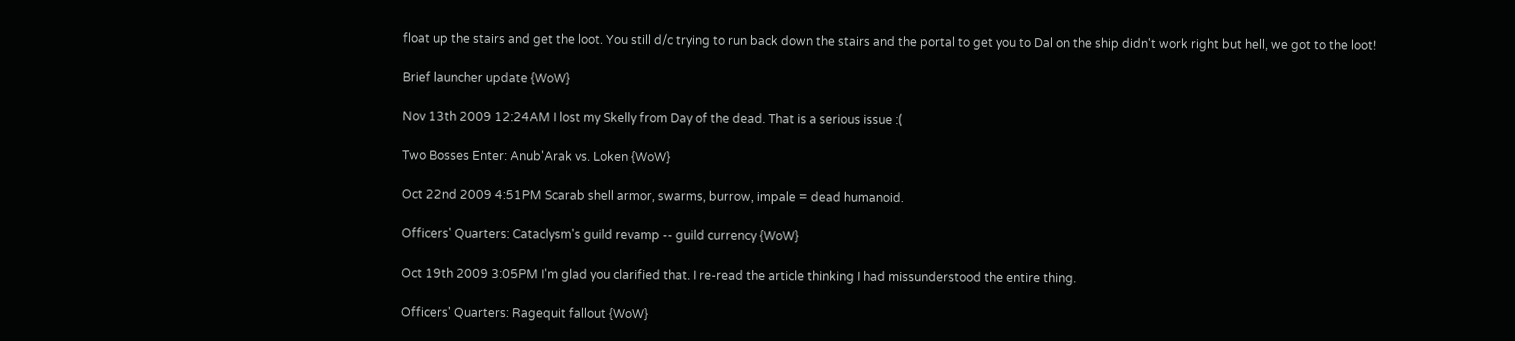float up the stairs and get the loot. You still d/c trying to run back down the stairs and the portal to get you to Dal on the ship didn't work right but hell, we got to the loot!

Brief launcher update {WoW}

Nov 13th 2009 12:24AM I lost my Skelly from Day of the dead. That is a serious issue :(

Two Bosses Enter: Anub'Arak vs. Loken {WoW}

Oct 22nd 2009 4:51PM Scarab shell armor, swarms, burrow, impale = dead humanoid.

Officers' Quarters: Cataclysm's guild revamp -- guild currency {WoW}

Oct 19th 2009 3:05PM I'm glad you clarified that. I re-read the article thinking I had missunderstood the entire thing.

Officers' Quarters: Ragequit fallout {WoW}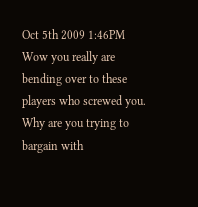Oct 5th 2009 1:46PM Wow you really are bending over to these players who screwed you. Why are you trying to bargain with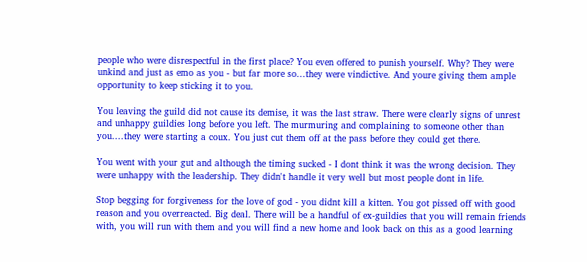people who were disrespectful in the first place? You even offered to punish yourself. Why? They were unkind and just as emo as you - but far more so...they were vindictive. And youre giving them ample opportunity to keep sticking it to you.

You leaving the guild did not cause its demise, it was the last straw. There were clearly signs of unrest and unhappy guildies long before you left. The murmuring and complaining to someone other than you....they were starting a coux. You just cut them off at the pass before they could get there.

You went with your gut and although the timing sucked - I dont think it was the wrong decision. They were unhappy with the leadership. They didn't handle it very well but most people dont in life.

Stop begging for forgiveness for the love of god - you didnt kill a kitten. You got pissed off with good reason and you overreacted. Big deal. There will be a handful of ex-guildies that you will remain friends with, you will run with them and you will find a new home and look back on this as a good learning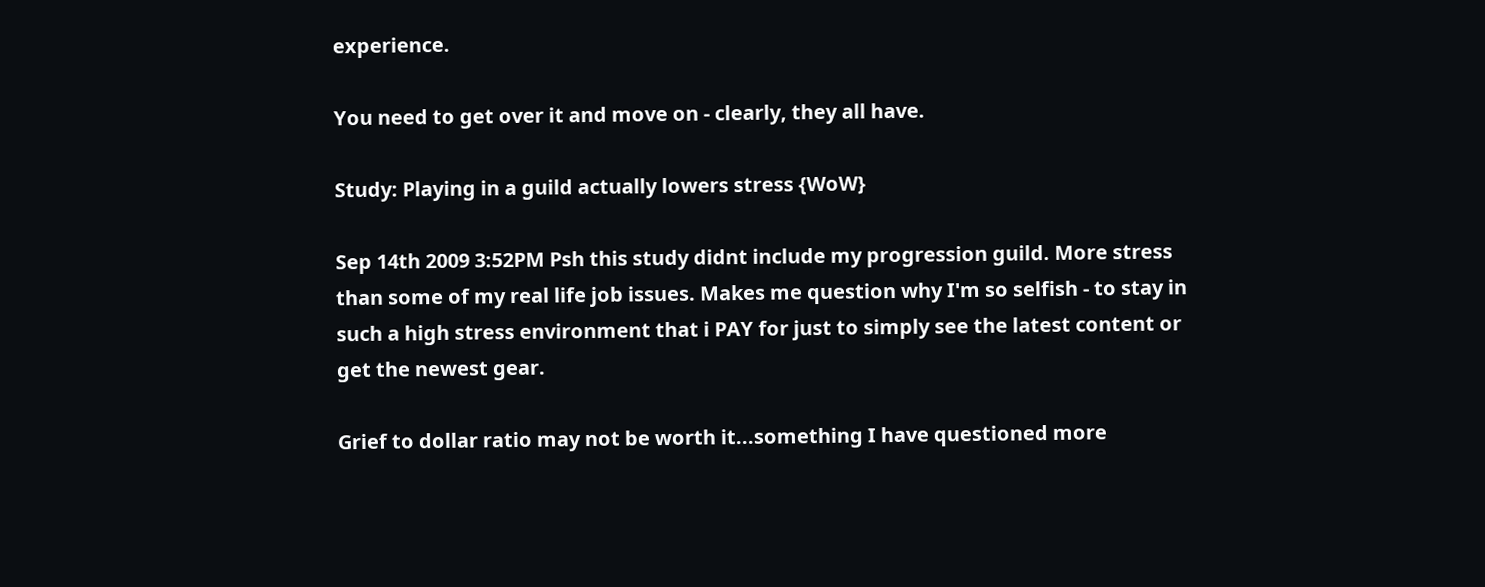experience.

You need to get over it and move on - clearly, they all have.

Study: Playing in a guild actually lowers stress {WoW}

Sep 14th 2009 3:52PM Psh this study didnt include my progression guild. More stress than some of my real life job issues. Makes me question why I'm so selfish - to stay in such a high stress environment that i PAY for just to simply see the latest content or get the newest gear.

Grief to dollar ratio may not be worth it...something I have questioned more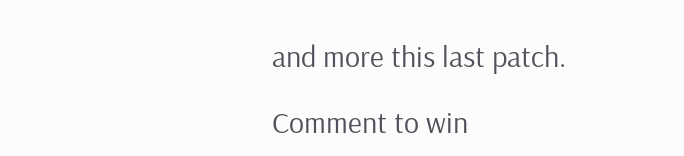and more this last patch.

Comment to win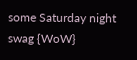some Saturday night swag {WoW}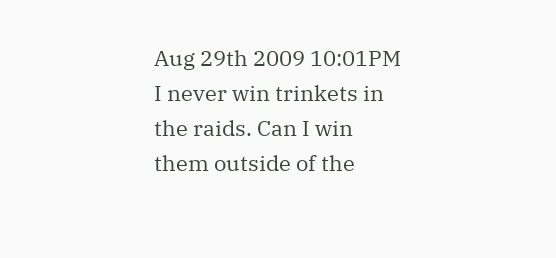Aug 29th 2009 10:01PM I never win trinkets in the raids. Can I win them outside of the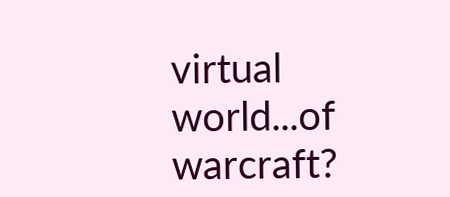virtual world...of warcraft?